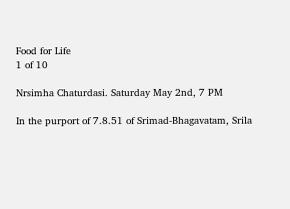Food for Life
1 of 10

Nrsimha Chaturdasi. Saturday May 2nd, 7 PM

In the purport of 7.8.51 of Srimad-Bhagavatam, Srila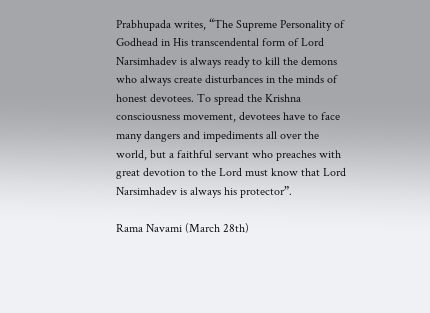Prabhupada writes, “The Supreme Personality of Godhead in His transcendental form of Lord Narsimhadev is always ready to kill the demons who always create disturbances in the minds of honest devotees. To spread the Krishna consciousness movement, devotees have to face many dangers and impediments all over the world, but a faithful servant who preaches with great devotion to the Lord must know that Lord Narsimhadev is always his protector”.

Rama Navami (March 28th)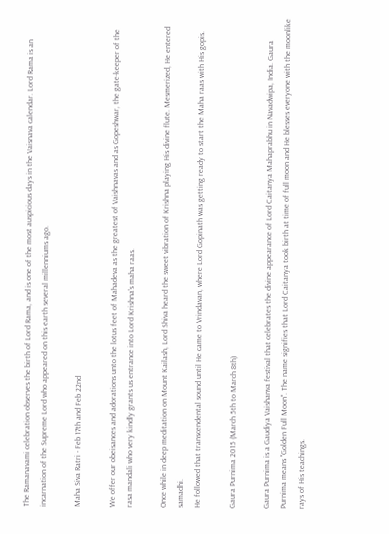The Ramanavami celebration observes the birth of Lord Rama, and is one of the most auspicious days in the Vaisnava calendar. Lord Rama is an incarnation of the Supreme Lord who appeared on this earth several millenniums ago.

Maha Siva Ratri - Feb 17th and Feb 22nd

We offer our obeisances and adorations unto the lotus feet of Mahadeva as the greatest of Vaishnavas and as Gopeshwar, the gate-keeper of the rasa mandali who very kindly grants us entrance into Lord Krishna's maha raas.

Once while in deep meditation on Mount Kailash, Lord Shiva heard the sweet vibration of Krishna playing His divine flute. Mesmerized, He entered samadhi.
He followed that transcendental sound until He came to Vrindavan, where Lord Gopinath was getting ready to start the Maha raas with His gopis.

Gaura Purnima 2015 (March 5th to March 8th)

Gaura Purnima is a Gaudiya Vaishanva festival that celebrates the divine appearance of Lord Caitanya Mahaprabhu in Navadwipa, India. Gaura Purnima means "Golden Full Moon". The name signifies that Lord Caitanya took birth at time of full moon and He blesses everyone with the moonlike rays of His teachings.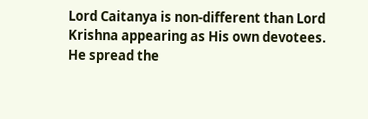Lord Caitanya is non-different than Lord Krishna appearing as His own devotees. He spread the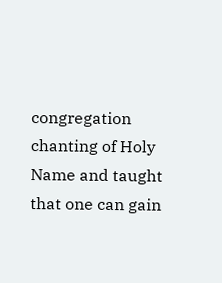congregation chanting of Holy Name and taught that one can gain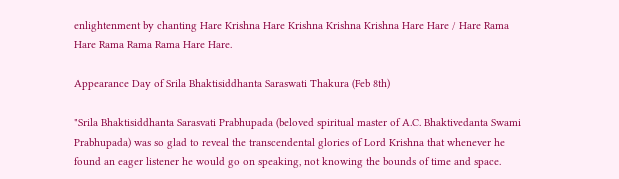enlightenment by chanting Hare Krishna Hare Krishna Krishna Krishna Hare Hare / Hare Rama Hare Rama Rama Rama Hare Hare.

Appearance Day of Srila Bhaktisiddhanta Saraswati Thakura (Feb 8th)

"Srila Bhaktisiddhanta Sarasvati Prabhupada (beloved spiritual master of A.C. Bhaktivedanta Swami Prabhupada) was so glad to reveal the transcendental glories of Lord Krishna that whenever he found an eager listener he would go on speaking, not knowing the bounds of time and space.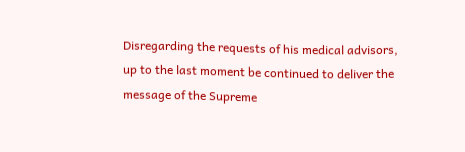Disregarding the requests of his medical advisors, up to the last moment be continued to deliver the message of the Supreme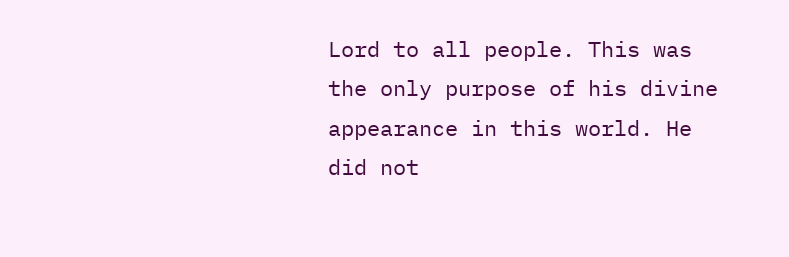Lord to all people. This was the only purpose of his divine appearance in this world. He did not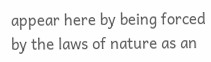appear here by being forced by the laws of nature as an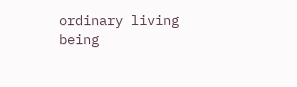ordinary living being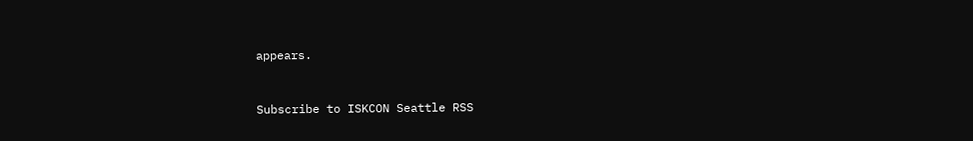appears.


Subscribe to ISKCON Seattle RSS